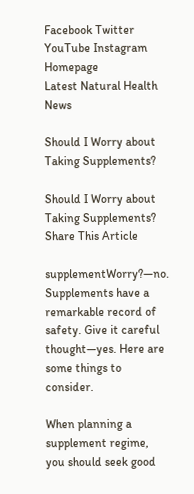Facebook Twitter YouTube Instagram Homepage
Latest Natural Health News

Should I Worry about Taking Supplements?

Should I Worry about Taking Supplements?
Share This Article

supplementWorry?—no. Supplements have a remarkable record of safety. Give it careful thought—yes. Here are some things to consider.

When planning a supplement regime, you should seek good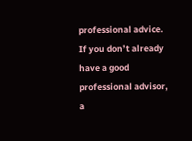professional advice. If you don’t already have a good professional advisor, a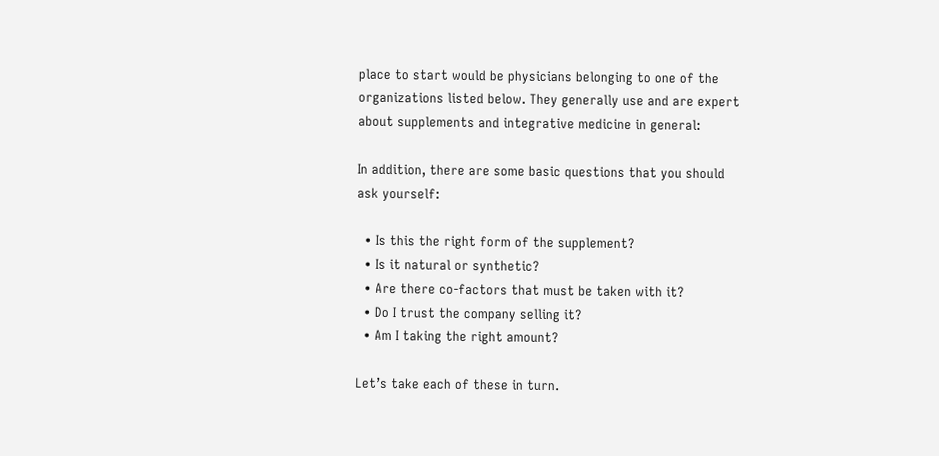place to start would be physicians belonging to one of the organizations listed below. They generally use and are expert about supplements and integrative medicine in general:

In addition, there are some basic questions that you should ask yourself:

  • Is this the right form of the supplement?
  • Is it natural or synthetic?
  • Are there co-factors that must be taken with it?
  • Do I trust the company selling it?
  • Am I taking the right amount?

Let’s take each of these in turn.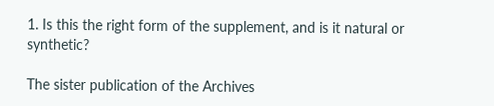1. Is this the right form of the supplement, and is it natural or synthetic?

The sister publication of the Archives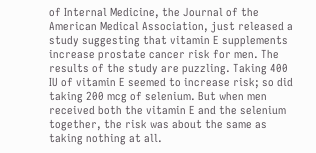of Internal Medicine, the Journal of the American Medical Association, just released a study suggesting that vitamin E supplements increase prostate cancer risk for men. The results of the study are puzzling. Taking 400 IU of vitamin E seemed to increase risk; so did taking 200 mcg of selenium. But when men received both the vitamin E and the selenium together, the risk was about the same as taking nothing at all.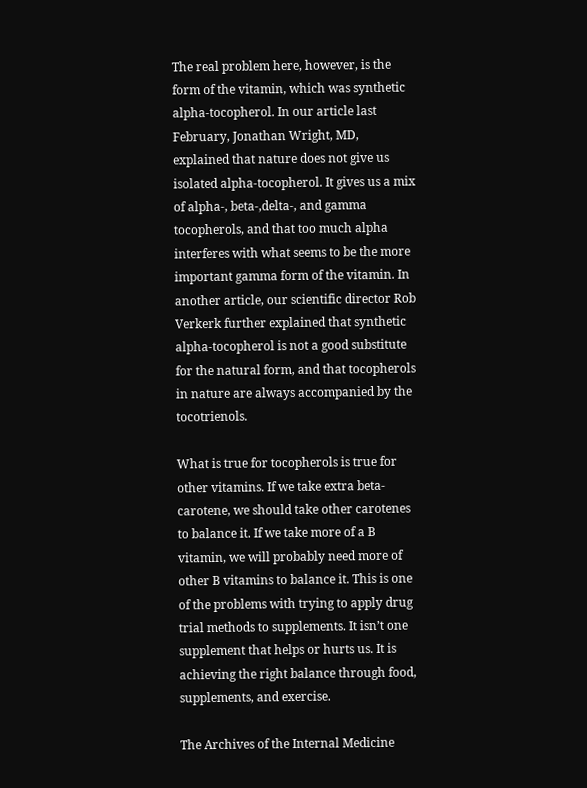The real problem here, however, is the form of the vitamin, which was synthetic alpha-tocopherol. In our article last February, Jonathan Wright, MD, explained that nature does not give us isolated alpha-tocopherol. It gives us a mix of alpha-, beta-,delta-, and gamma tocopherols, and that too much alpha interferes with what seems to be the more important gamma form of the vitamin. In another article, our scientific director Rob Verkerk further explained that synthetic alpha-tocopherol is not a good substitute for the natural form, and that tocopherols in nature are always accompanied by the tocotrienols.

What is true for tocopherols is true for other vitamins. If we take extra beta-carotene, we should take other carotenes to balance it. If we take more of a B vitamin, we will probably need more of other B vitamins to balance it. This is one of the problems with trying to apply drug trial methods to supplements. It isn’t one supplement that helps or hurts us. It is achieving the right balance through food, supplements, and exercise.

The Archives of the Internal Medicine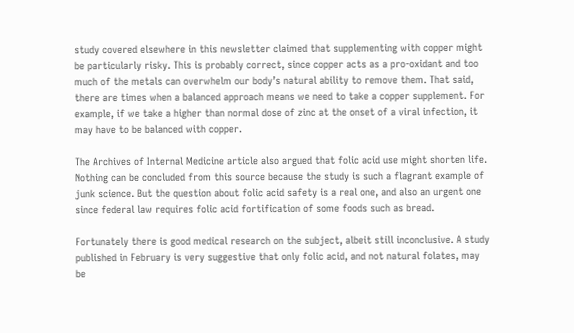study covered elsewhere in this newsletter claimed that supplementing with copper might be particularly risky. This is probably correct, since copper acts as a pro-oxidant and too much of the metals can overwhelm our body’s natural ability to remove them. That said, there are times when a balanced approach means we need to take a copper supplement. For example, if we take a higher than normal dose of zinc at the onset of a viral infection, it may have to be balanced with copper.

The Archives of Internal Medicine article also argued that folic acid use might shorten life. Nothing can be concluded from this source because the study is such a flagrant example of junk science. But the question about folic acid safety is a real one, and also an urgent one since federal law requires folic acid fortification of some foods such as bread.

Fortunately there is good medical research on the subject, albeit still inconclusive. A study published in February is very suggestive that only folic acid, and not natural folates, may be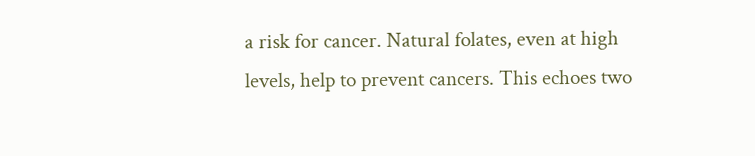a risk for cancer. Natural folates, even at high levels, help to prevent cancers. This echoes two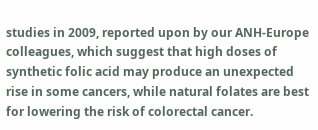studies in 2009, reported upon by our ANH-Europe colleagues, which suggest that high doses of synthetic folic acid may produce an unexpected rise in some cancers, while natural folates are best for lowering the risk of colorectal cancer.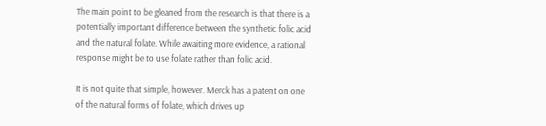The main point to be gleaned from the research is that there is a potentially important difference between the synthetic folic acid and the natural folate. While awaiting more evidence, a rational response might be to use folate rather than folic acid.

It is not quite that simple, however. Merck has a patent on one of the natural forms of folate, which drives up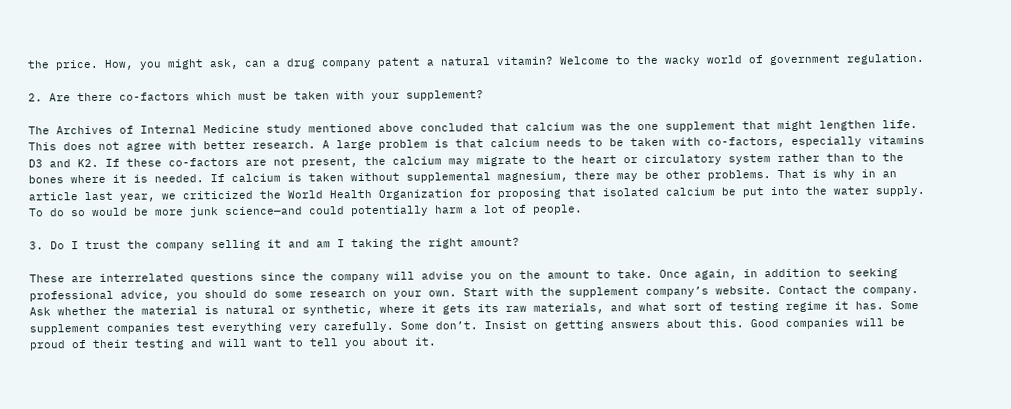the price. How, you might ask, can a drug company patent a natural vitamin? Welcome to the wacky world of government regulation.

2. Are there co-factors which must be taken with your supplement?

The Archives of Internal Medicine study mentioned above concluded that calcium was the one supplement that might lengthen life. This does not agree with better research. A large problem is that calcium needs to be taken with co-factors, especially vitamins D3 and K2. If these co-factors are not present, the calcium may migrate to the heart or circulatory system rather than to the bones where it is needed. If calcium is taken without supplemental magnesium, there may be other problems. That is why in an article last year, we criticized the World Health Organization for proposing that isolated calcium be put into the water supply. To do so would be more junk science—and could potentially harm a lot of people.

3. Do I trust the company selling it and am I taking the right amount?

These are interrelated questions since the company will advise you on the amount to take. Once again, in addition to seeking professional advice, you should do some research on your own. Start with the supplement company’s website. Contact the company. Ask whether the material is natural or synthetic, where it gets its raw materials, and what sort of testing regime it has. Some supplement companies test everything very carefully. Some don’t. Insist on getting answers about this. Good companies will be proud of their testing and will want to tell you about it.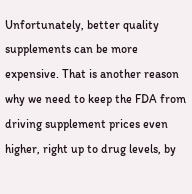Unfortunately, better quality supplements can be more expensive. That is another reason why we need to keep the FDA from driving supplement prices even higher, right up to drug levels, by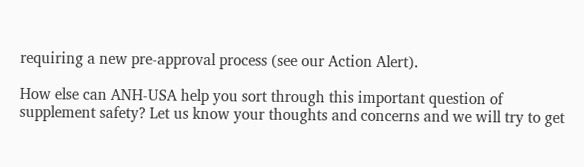requiring a new pre-approval process (see our Action Alert).

How else can ANH-USA help you sort through this important question of supplement safety? Let us know your thoughts and concerns and we will try to get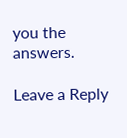you the answers.

Leave a Reply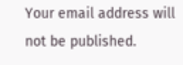Your email address will not be published.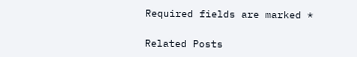Required fields are marked *

Related Posts